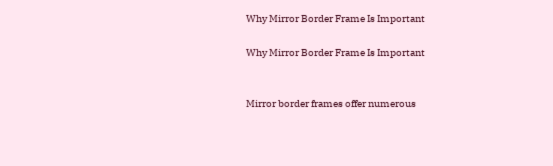Why Mirror Border Frame Is Important

Why Mirror Border Frame Is Important


Mirror border frames offer numerous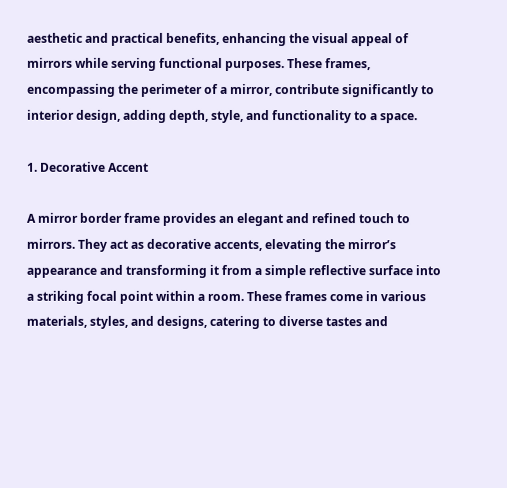aesthetic and practical benefits, enhancing the visual appeal of mirrors while serving functional purposes. These frames, encompassing the perimeter of a mirror, contribute significantly to interior design, adding depth, style, and functionality to a space.

1. Decorative Accent

A mirror border frame provides an elegant and refined touch to mirrors. They act as decorative accents, elevating the mirror’s appearance and transforming it from a simple reflective surface into a striking focal point within a room. These frames come in various materials, styles, and designs, catering to diverse tastes and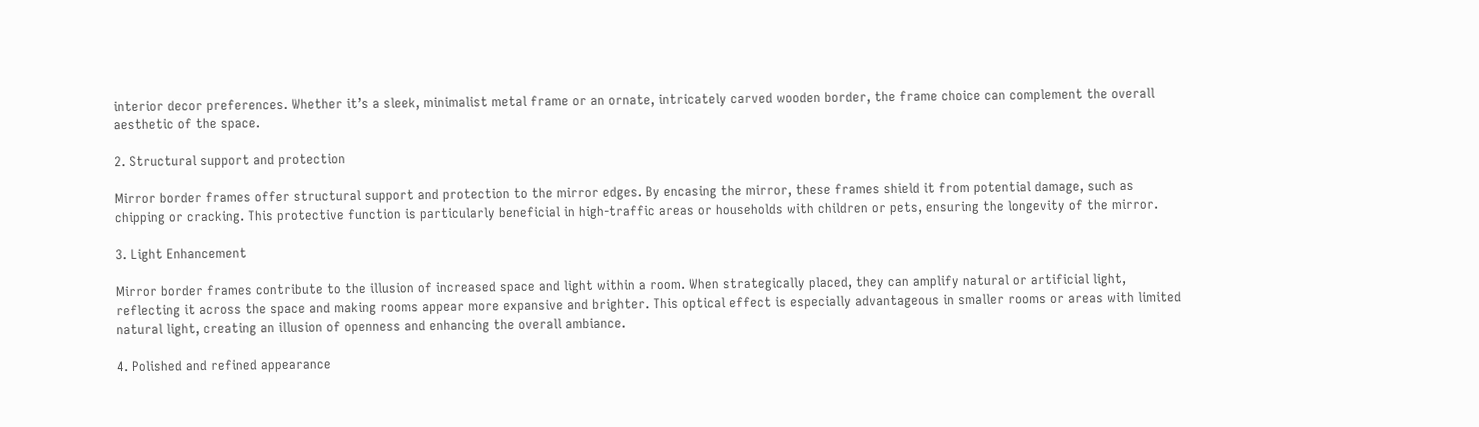interior decor preferences. Whether it’s a sleek, minimalist metal frame or an ornate, intricately carved wooden border, the frame choice can complement the overall aesthetic of the space.

2. Structural support and protection

Mirror border frames offer structural support and protection to the mirror edges. By encasing the mirror, these frames shield it from potential damage, such as chipping or cracking. This protective function is particularly beneficial in high-traffic areas or households with children or pets, ensuring the longevity of the mirror.

3. Light Enhancement

Mirror border frames contribute to the illusion of increased space and light within a room. When strategically placed, they can amplify natural or artificial light, reflecting it across the space and making rooms appear more expansive and brighter. This optical effect is especially advantageous in smaller rooms or areas with limited natural light, creating an illusion of openness and enhancing the overall ambiance.

4. Polished and refined appearance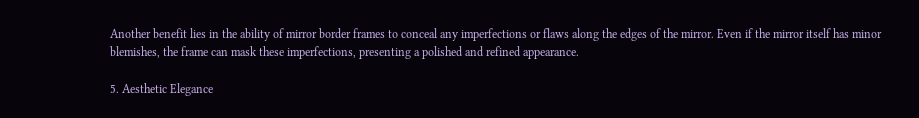Another benefit lies in the ability of mirror border frames to conceal any imperfections or flaws along the edges of the mirror. Even if the mirror itself has minor blemishes, the frame can mask these imperfections, presenting a polished and refined appearance.

5. Aesthetic Elegance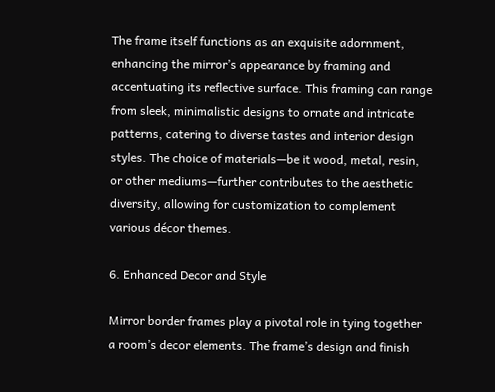The frame itself functions as an exquisite adornment, enhancing the mirror’s appearance by framing and accentuating its reflective surface. This framing can range from sleek, minimalistic designs to ornate and intricate patterns, catering to diverse tastes and interior design styles. The choice of materials—be it wood, metal, resin, or other mediums—further contributes to the aesthetic diversity, allowing for customization to complement various décor themes.

6. Enhanced Decor and Style

Mirror border frames play a pivotal role in tying together a room’s decor elements. The frame’s design and finish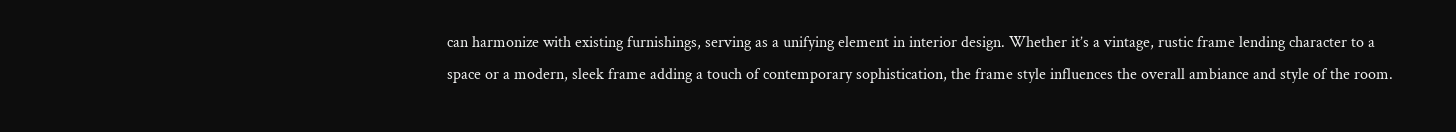can harmonize with existing furnishings, serving as a unifying element in interior design. Whether it’s a vintage, rustic frame lending character to a space or a modern, sleek frame adding a touch of contemporary sophistication, the frame style influences the overall ambiance and style of the room.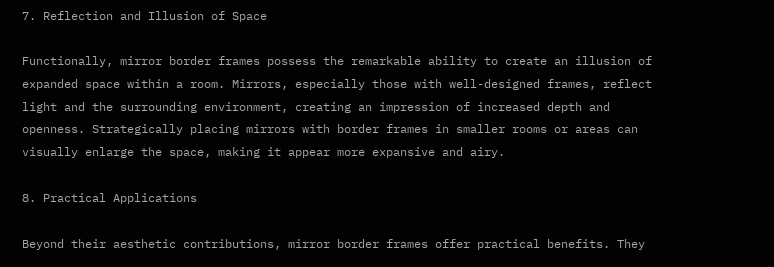7. Reflection and Illusion of Space

Functionally, mirror border frames possess the remarkable ability to create an illusion of expanded space within a room. Mirrors, especially those with well-designed frames, reflect light and the surrounding environment, creating an impression of increased depth and openness. Strategically placing mirrors with border frames in smaller rooms or areas can visually enlarge the space, making it appear more expansive and airy.

8. Practical Applications

Beyond their aesthetic contributions, mirror border frames offer practical benefits. They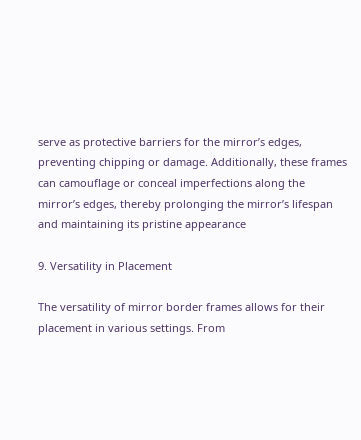serve as protective barriers for the mirror’s edges, preventing chipping or damage. Additionally, these frames can camouflage or conceal imperfections along the mirror’s edges, thereby prolonging the mirror’s lifespan and maintaining its pristine appearance

9. Versatility in Placement

The versatility of mirror border frames allows for their placement in various settings. From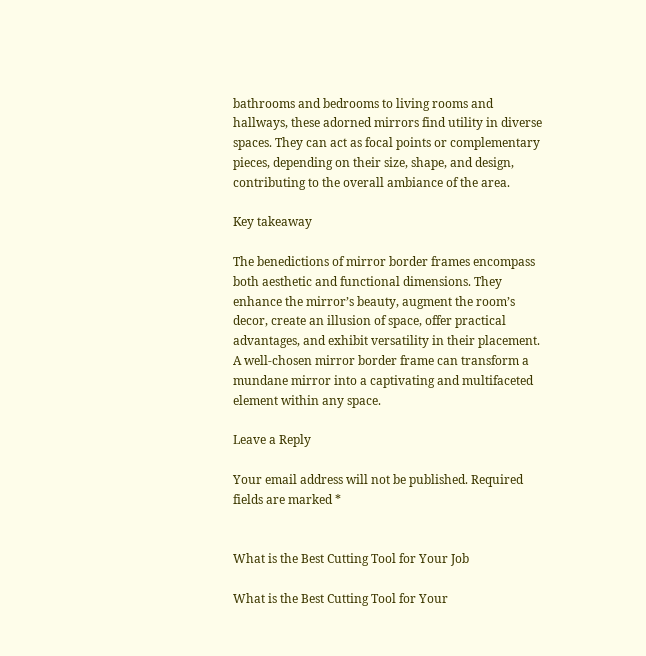bathrooms and bedrooms to living rooms and hallways, these adorned mirrors find utility in diverse spaces. They can act as focal points or complementary pieces, depending on their size, shape, and design, contributing to the overall ambiance of the area.

Key takeaway

The benedictions of mirror border frames encompass both aesthetic and functional dimensions. They enhance the mirror’s beauty, augment the room’s decor, create an illusion of space, offer practical advantages, and exhibit versatility in their placement. A well-chosen mirror border frame can transform a mundane mirror into a captivating and multifaceted element within any space.

Leave a Reply

Your email address will not be published. Required fields are marked *


What is the Best Cutting Tool for Your Job

What is the Best Cutting Tool for Your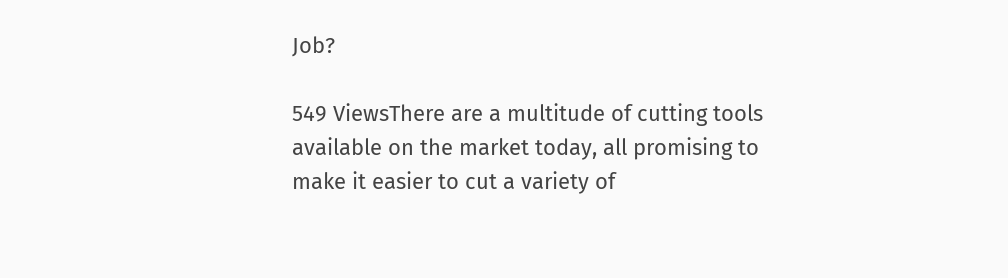Job?

549 ViewsThere are a multitude of cutting tools available on the market today, all promising to make it easier to cut a variety of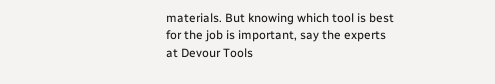materials. But knowing which tool is best for the job is important, say the experts at Devour Tools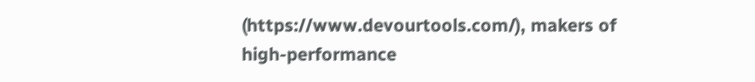(https://www.devourtools.com/), makers of high-performance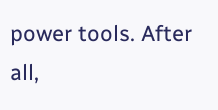power tools. After all,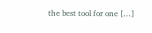the best tool for one […]